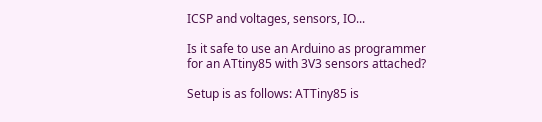ICSP and voltages, sensors, IO...

Is it safe to use an Arduino as programmer for an ATtiny85 with 3V3 sensors attached?

Setup is as follows: ATTiny85 is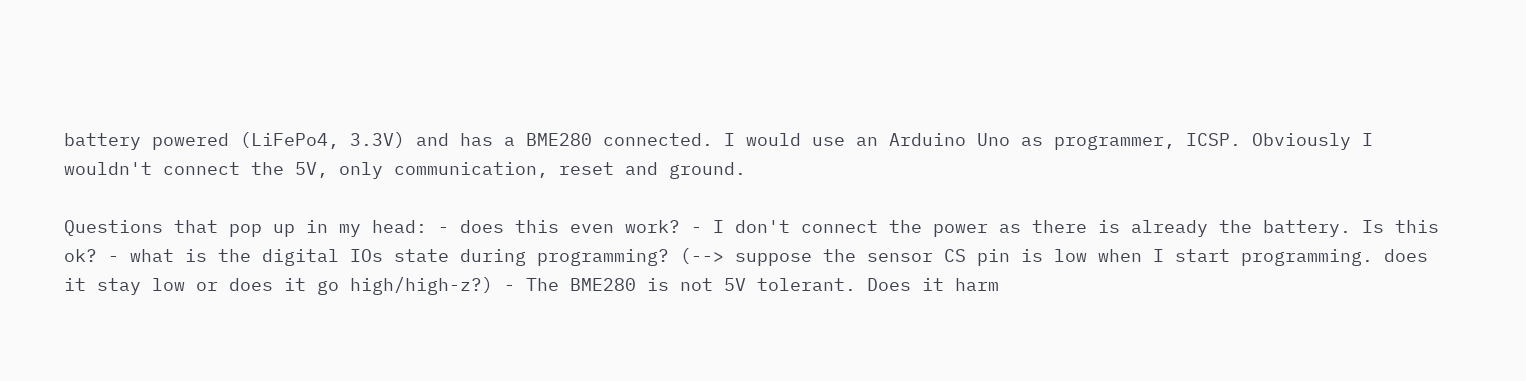battery powered (LiFePo4, 3.3V) and has a BME280 connected. I would use an Arduino Uno as programmer, ICSP. Obviously I wouldn't connect the 5V, only communication, reset and ground.

Questions that pop up in my head: - does this even work? - I don't connect the power as there is already the battery. Is this ok? - what is the digital IOs state during programming? (--> suppose the sensor CS pin is low when I start programming. does it stay low or does it go high/high-z?) - The BME280 is not 5V tolerant. Does it harm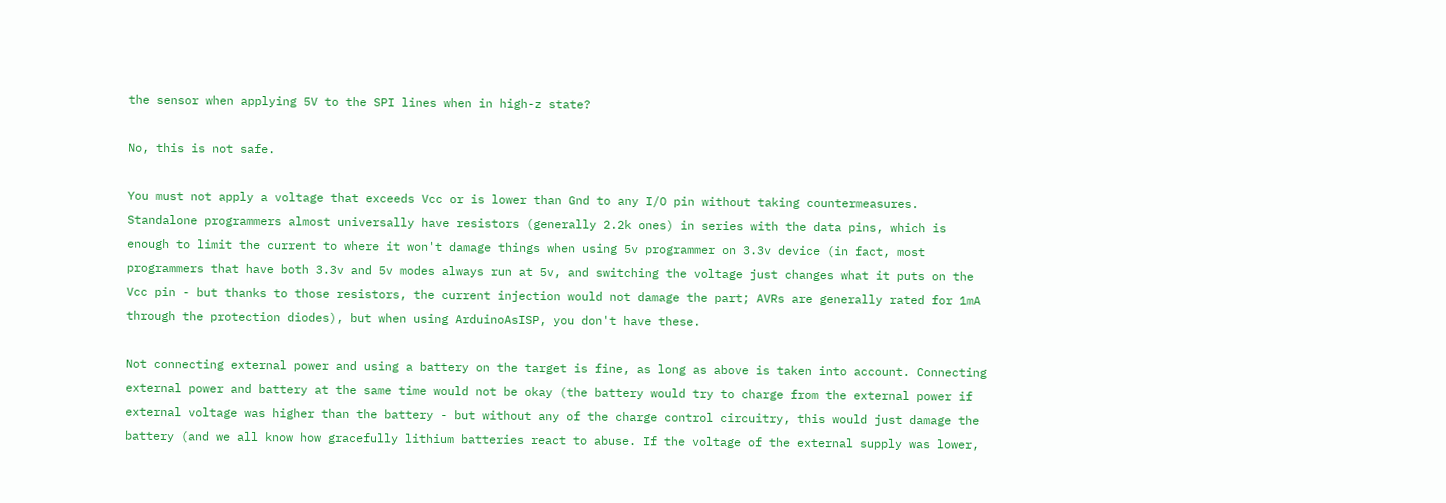the sensor when applying 5V to the SPI lines when in high-z state?

No, this is not safe.

You must not apply a voltage that exceeds Vcc or is lower than Gnd to any I/O pin without taking countermeasures. Standalone programmers almost universally have resistors (generally 2.2k ones) in series with the data pins, which is enough to limit the current to where it won't damage things when using 5v programmer on 3.3v device (in fact, most programmers that have both 3.3v and 5v modes always run at 5v, and switching the voltage just changes what it puts on the Vcc pin - but thanks to those resistors, the current injection would not damage the part; AVRs are generally rated for 1mA through the protection diodes), but when using ArduinoAsISP, you don't have these.

Not connecting external power and using a battery on the target is fine, as long as above is taken into account. Connecting external power and battery at the same time would not be okay (the battery would try to charge from the external power if external voltage was higher than the battery - but without any of the charge control circuitry, this would just damage the battery (and we all know how gracefully lithium batteries react to abuse. If the voltage of the external supply was lower,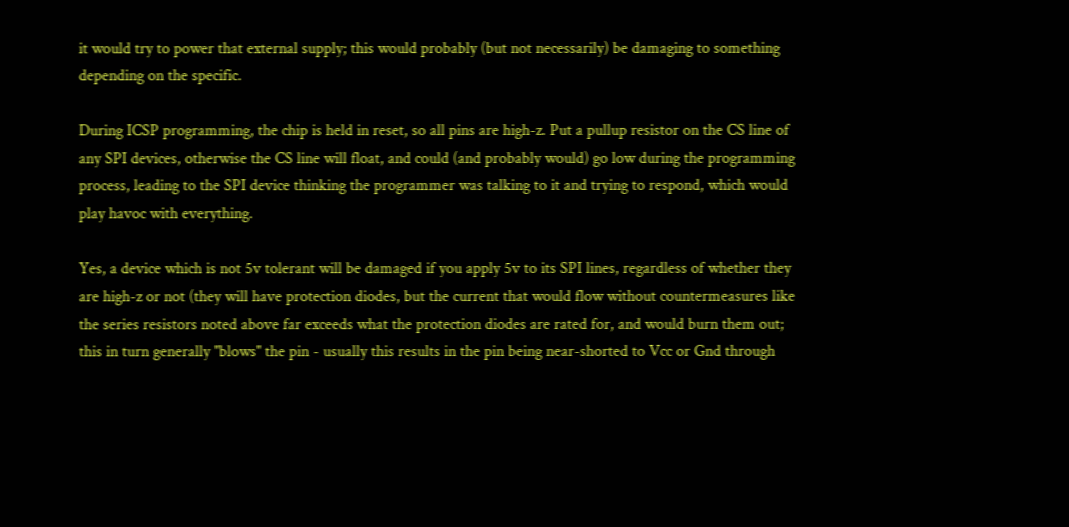it would try to power that external supply; this would probably (but not necessarily) be damaging to something depending on the specific.

During ICSP programming, the chip is held in reset, so all pins are high-z. Put a pullup resistor on the CS line of any SPI devices, otherwise the CS line will float, and could (and probably would) go low during the programming process, leading to the SPI device thinking the programmer was talking to it and trying to respond, which would play havoc with everything.

Yes, a device which is not 5v tolerant will be damaged if you apply 5v to its SPI lines, regardless of whether they are high-z or not (they will have protection diodes, but the current that would flow without countermeasures like the series resistors noted above far exceeds what the protection diodes are rated for, and would burn them out; this in turn generally "blows" the pin - usually this results in the pin being near-shorted to Vcc or Gnd through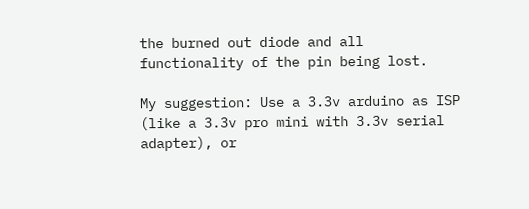the burned out diode and all functionality of the pin being lost.

My suggestion: Use a 3.3v arduino as ISP (like a 3.3v pro mini with 3.3v serial adapter), or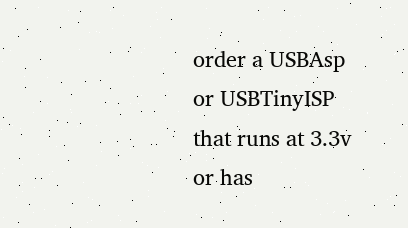order a USBAsp or USBTinyISP that runs at 3.3v or has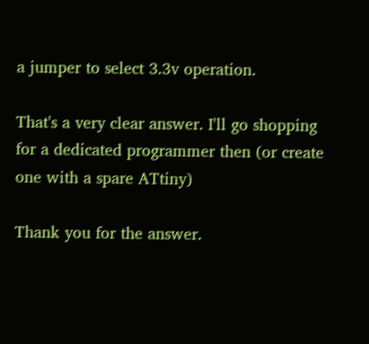a jumper to select 3.3v operation.

That's a very clear answer. I'll go shopping for a dedicated programmer then (or create one with a spare ATtiny)

Thank you for the answer.